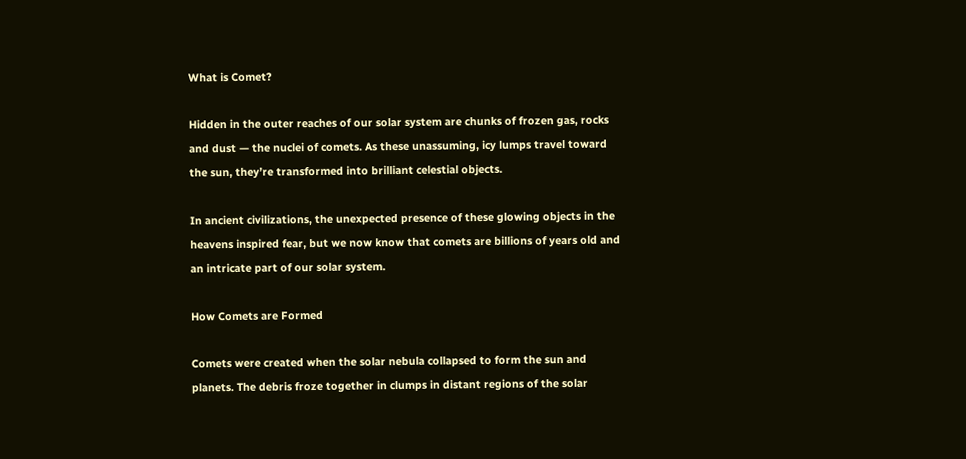What is Comet?

Hidden in the outer reaches of our solar system are chunks of frozen gas, rocks and dust — the nuclei of comets. As these unassuming, icy lumps travel toward the sun, they’re transformed into brilliant celestial objects.

In ancient civilizations, the unexpected presence of these glowing objects in the heavens inspired fear, but we now know that comets are billions of years old and an intricate part of our solar system.

How Comets are Formed

Comets were created when the solar nebula collapsed to form the sun and planets. The debris froze together in clumps in distant regions of the solar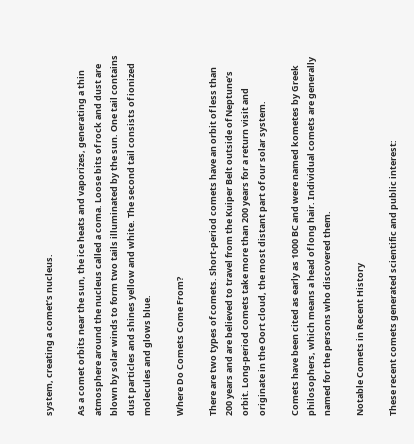system, creating a comet’s nucleus.

As a comet orbits near the sun, the ice heats and vaporizes, generating a thin atmosphere around the nucleus called a coma. Loose bits of rock and dust are blown by solar winds to form two tails illuminated by the sun. One tail contains dust particles and shines yellow and white. The second tail consists of ionized molecules and glows blue.

Where Do Comets Come From?

There are two types of comets. Short-period comets have an orbit of less than 200 years and are believed to travel from the Kuiper Belt outside of Neptune’s orbit. Long-period comets take more than 200 years for a return visit and originate in the Oort cloud, the most distant part of our solar system.

Comets have been cited as early as 1000 BC and were named kometes by Greek philosophers, which means a head of long hair. Individual comets are generally named for the persons who discovered them.

Notable Comets in Recent History

These recent comets generated scientific and public interest: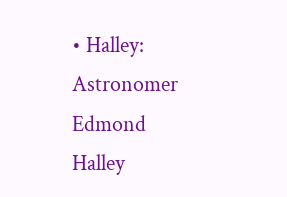• Halley: Astronomer Edmond Halley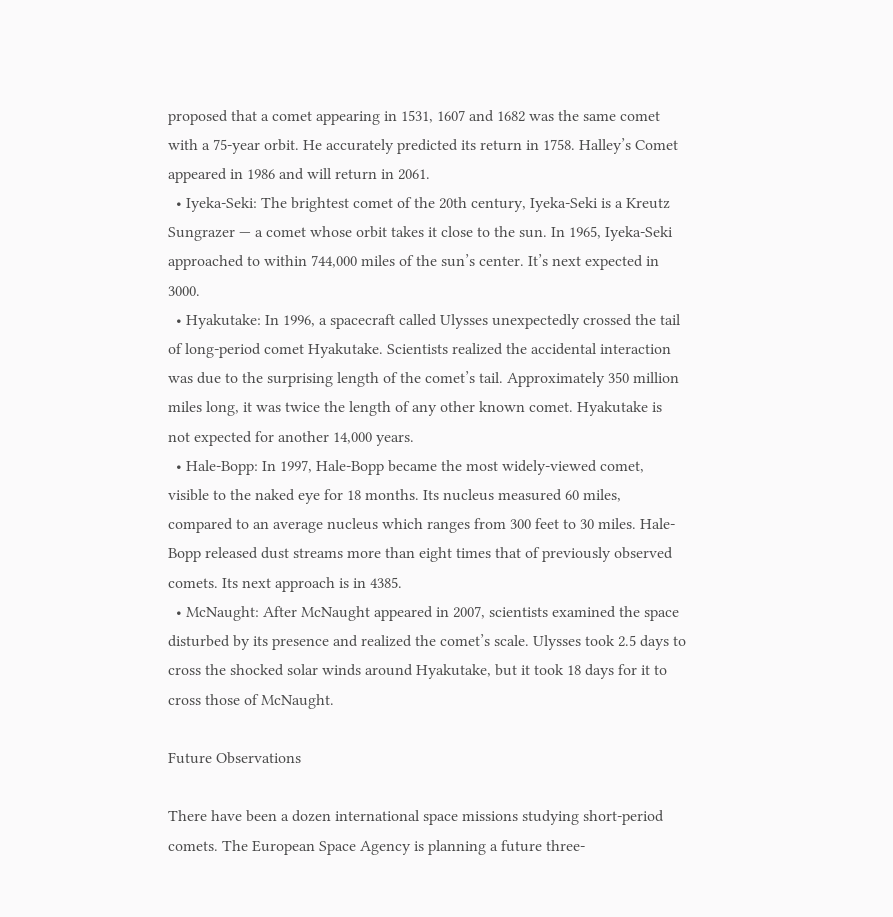proposed that a comet appearing in 1531, 1607 and 1682 was the same comet with a 75-year orbit. He accurately predicted its return in 1758. Halley’s Comet appeared in 1986 and will return in 2061.
  • Iyeka-Seki: The brightest comet of the 20th century, Iyeka-Seki is a Kreutz Sungrazer — a comet whose orbit takes it close to the sun. In 1965, Iyeka-Seki approached to within 744,000 miles of the sun’s center. It’s next expected in 3000.
  • Hyakutake: In 1996, a spacecraft called Ulysses unexpectedly crossed the tail of long-period comet Hyakutake. Scientists realized the accidental interaction was due to the surprising length of the comet’s tail. Approximately 350 million miles long, it was twice the length of any other known comet. Hyakutake is not expected for another 14,000 years.
  • Hale-Bopp: In 1997, Hale-Bopp became the most widely-viewed comet, visible to the naked eye for 18 months. Its nucleus measured 60 miles, compared to an average nucleus which ranges from 300 feet to 30 miles. Hale-Bopp released dust streams more than eight times that of previously observed comets. Its next approach is in 4385.
  • McNaught: After McNaught appeared in 2007, scientists examined the space disturbed by its presence and realized the comet’s scale. Ulysses took 2.5 days to cross the shocked solar winds around Hyakutake, but it took 18 days for it to cross those of McNaught.

Future Observations

There have been a dozen international space missions studying short-period comets. The European Space Agency is planning a future three-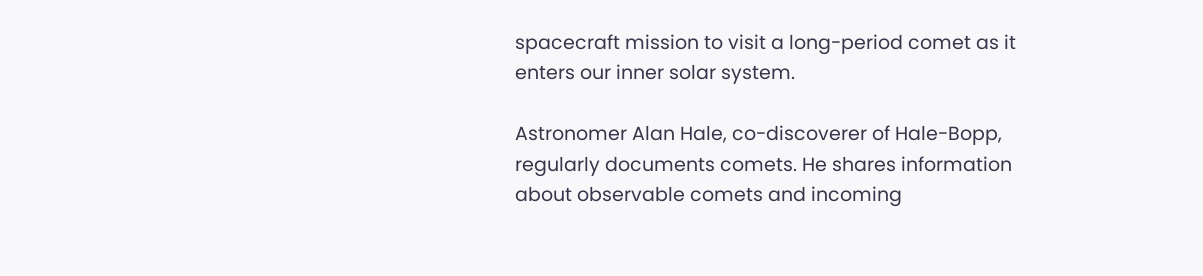spacecraft mission to visit a long-period comet as it enters our inner solar system.

Astronomer Alan Hale, co-discoverer of Hale-Bopp, regularly documents comets. He shares information about observable comets and incoming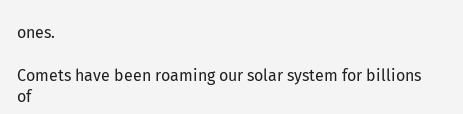ones.

Comets have been roaming our solar system for billions of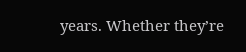years. Whether they’re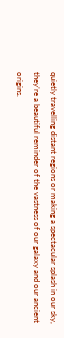quietly travelling distant regions or making a spectacular splash in our sky, they’re a beautiful reminder of the vastness of our galaxy and our ancient origins.